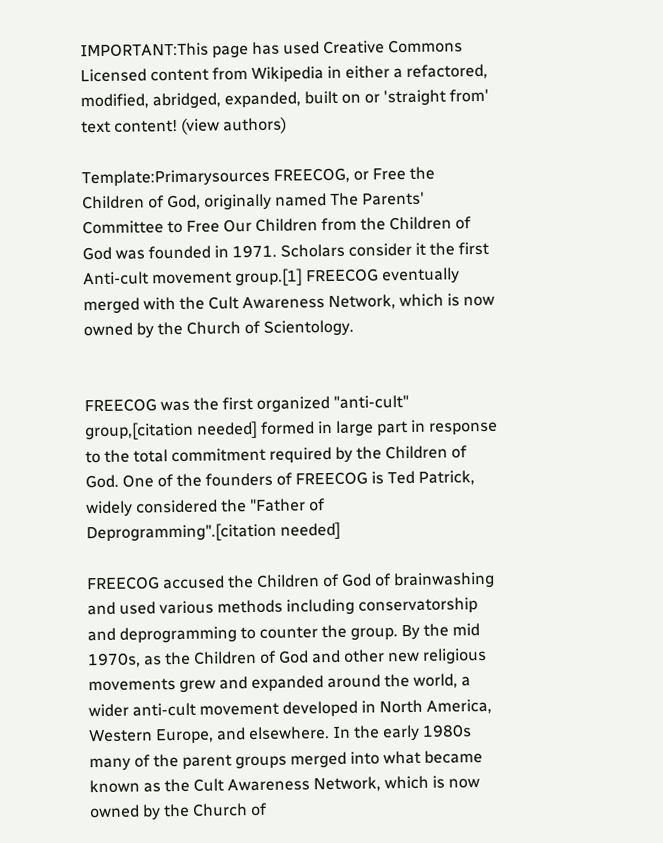IMPORTANT:This page has used Creative Commons Licensed content from Wikipedia in either a refactored, modified, abridged, expanded, built on or 'straight from' text content! (view authors)

Template:Primarysources FREECOG, or Free the Children of God, originally named The Parents' Committee to Free Our Children from the Children of God was founded in 1971. Scholars consider it the first Anti-cult movement group.[1] FREECOG eventually merged with the Cult Awareness Network, which is now owned by the Church of Scientology.


FREECOG was the first organized "anti-cult" group,[citation needed] formed in large part in response to the total commitment required by the Children of God. One of the founders of FREECOG is Ted Patrick, widely considered the "Father of Deprogramming".[citation needed]

FREECOG accused the Children of God of brainwashing and used various methods including conservatorship and deprogramming to counter the group. By the mid 1970s, as the Children of God and other new religious movements grew and expanded around the world, a wider anti-cult movement developed in North America, Western Europe, and elsewhere. In the early 1980s many of the parent groups merged into what became known as the Cult Awareness Network, which is now owned by the Church of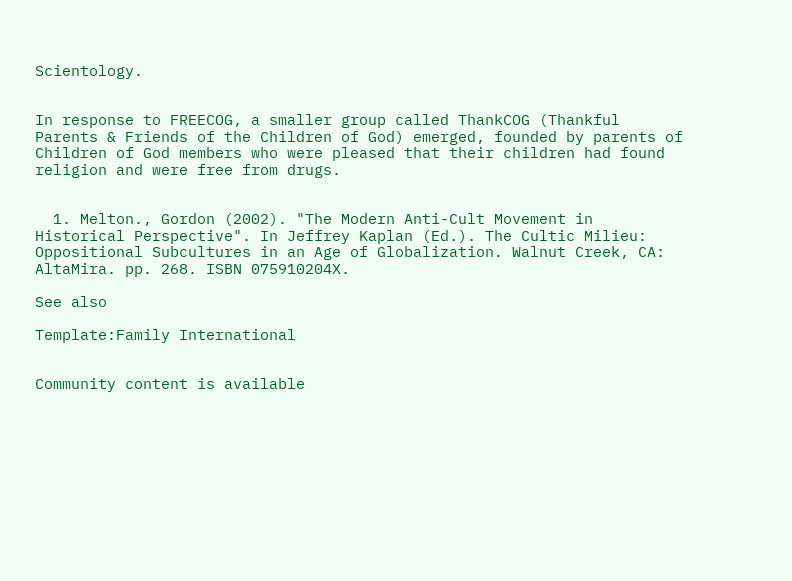Scientology.


In response to FREECOG, a smaller group called ThankCOG (Thankful Parents & Friends of the Children of God) emerged, founded by parents of Children of God members who were pleased that their children had found religion and were free from drugs.


  1. Melton., Gordon (2002). "The Modern Anti-Cult Movement in Historical Perspective". In Jeffrey Kaplan (Ed.). The Cultic Milieu: Oppositional Subcultures in an Age of Globalization. Walnut Creek, CA: AltaMira. pp. 268. ISBN 075910204X.

See also

Template:Family International


Community content is available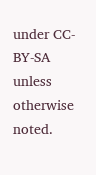under CC-BY-SA unless otherwise noted.